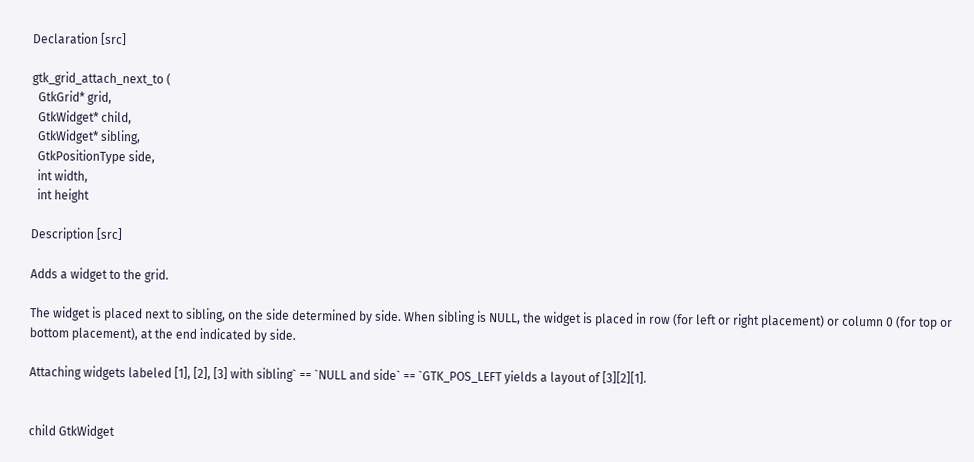Declaration [src]

gtk_grid_attach_next_to (
  GtkGrid* grid,
  GtkWidget* child,
  GtkWidget* sibling,
  GtkPositionType side,
  int width,
  int height

Description [src]

Adds a widget to the grid.

The widget is placed next to sibling, on the side determined by side. When sibling is NULL, the widget is placed in row (for left or right placement) or column 0 (for top or bottom placement), at the end indicated by side.

Attaching widgets labeled [1], [2], [3] with sibling` == `NULL and side` == `GTK_POS_LEFT yields a layout of [3][2][1].


child GtkWidget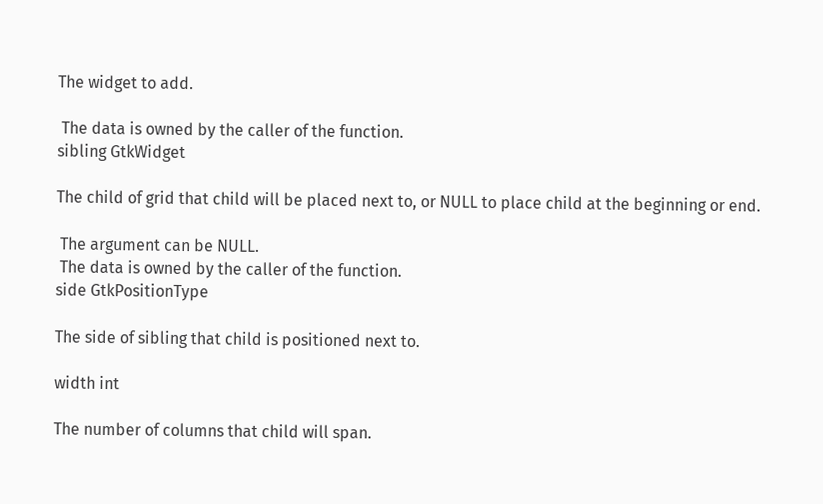The widget to add.

 The data is owned by the caller of the function.
sibling GtkWidget

The child of grid that child will be placed next to, or NULL to place child at the beginning or end.

 The argument can be NULL.
 The data is owned by the caller of the function.
side GtkPositionType

The side of sibling that child is positioned next to.

width int

The number of columns that child will span.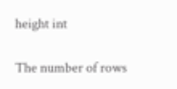height int

The number of rows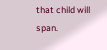that child will span.